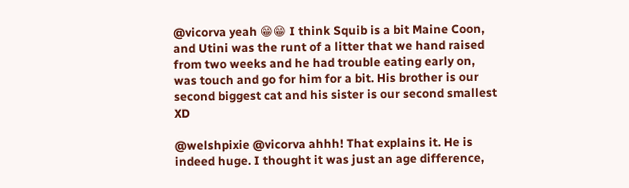@vicorva yeah 😁😁 I think Squib is a bit Maine Coon, and Utini was the runt of a litter that we hand raised from two weeks and he had trouble eating early on, was touch and go for him for a bit. His brother is our second biggest cat and his sister is our second smallest XD

@welshpixie @vicorva ahhh! That explains it. He is indeed huge. I thought it was just an age difference,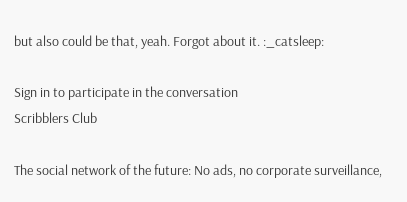but also could be that, yeah. Forgot about it. :_catsleep:

Sign in to participate in the conversation
Scribblers Club

The social network of the future: No ads, no corporate surveillance,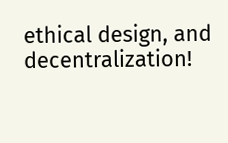ethical design, and decentralization!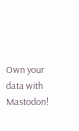Own your data with Mastodon!